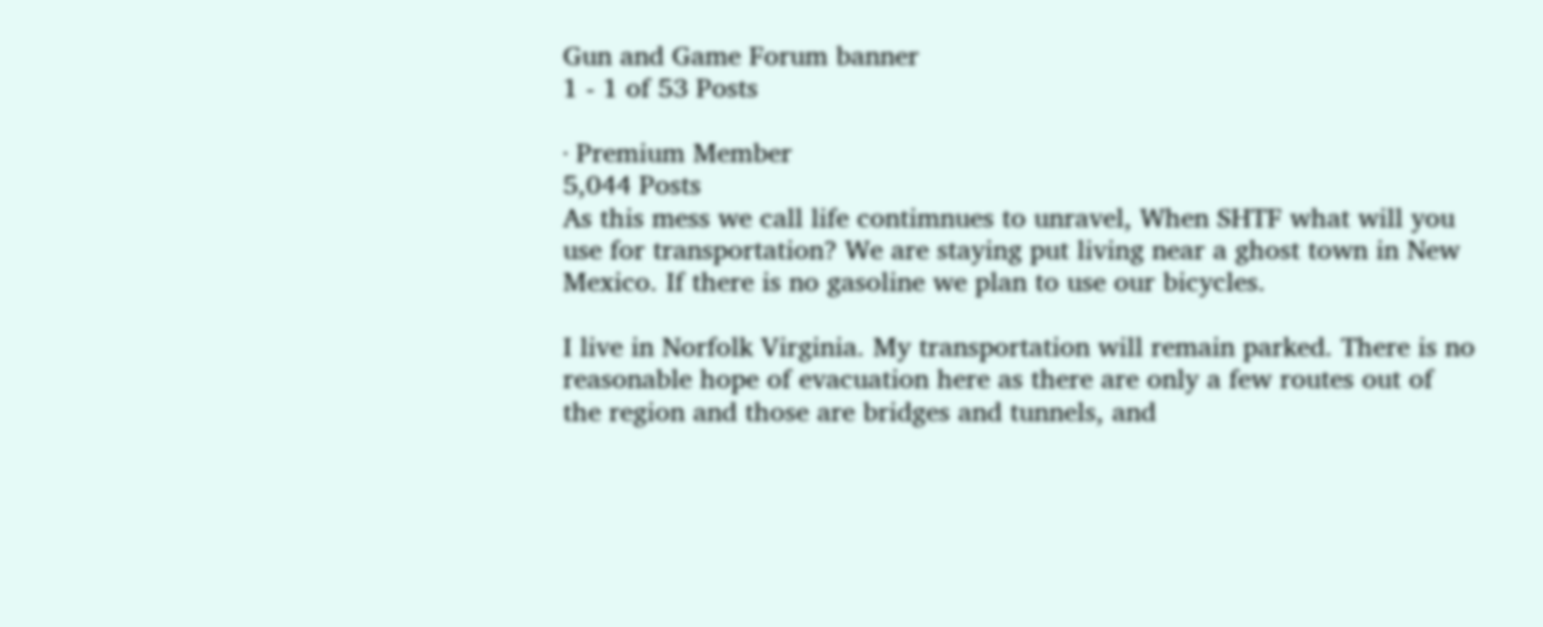Gun and Game Forum banner
1 - 1 of 53 Posts

· Premium Member
5,044 Posts
As this mess we call life contimnues to unravel, When SHTF what will you use for transportation? We are staying put living near a ghost town in New Mexico. If there is no gasoline we plan to use our bicycles.

I live in Norfolk Virginia. My transportation will remain parked. There is no reasonable hope of evacuation here as there are only a few routes out of the region and those are bridges and tunnels, and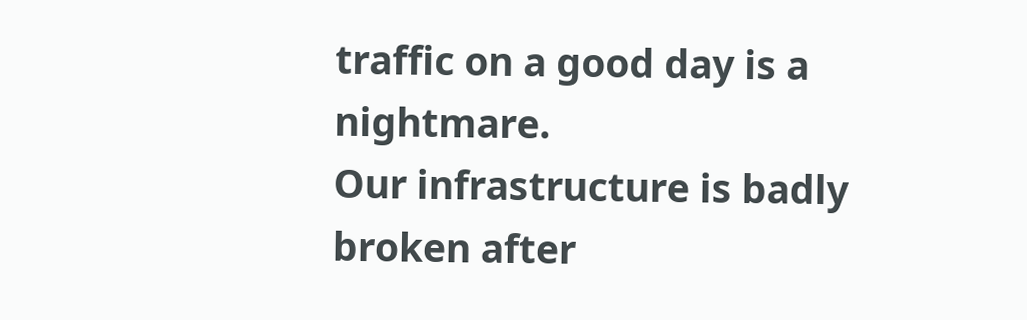traffic on a good day is a nightmare.
Our infrastructure is badly broken after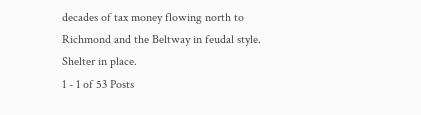decades of tax money flowing north to Richmond and the Beltway in feudal style.
Shelter in place.
1 - 1 of 53 Posts